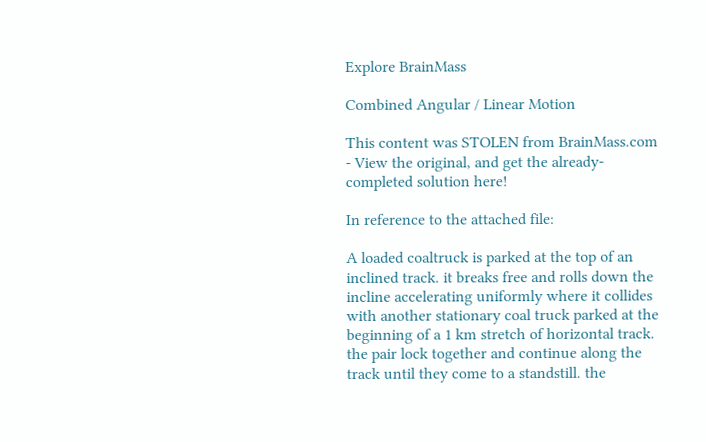Explore BrainMass

Combined Angular / Linear Motion

This content was STOLEN from BrainMass.com - View the original, and get the already-completed solution here!

In reference to the attached file:

A loaded coaltruck is parked at the top of an inclined track. it breaks free and rolls down the incline accelerating uniformly where it collides with another stationary coal truck parked at the beginning of a 1 km stretch of horizontal track. the pair lock together and continue along the track until they come to a standstill. the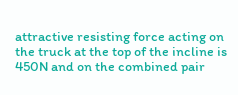attractive resisting force acting on the truck at the top of the incline is 450N and on the combined pair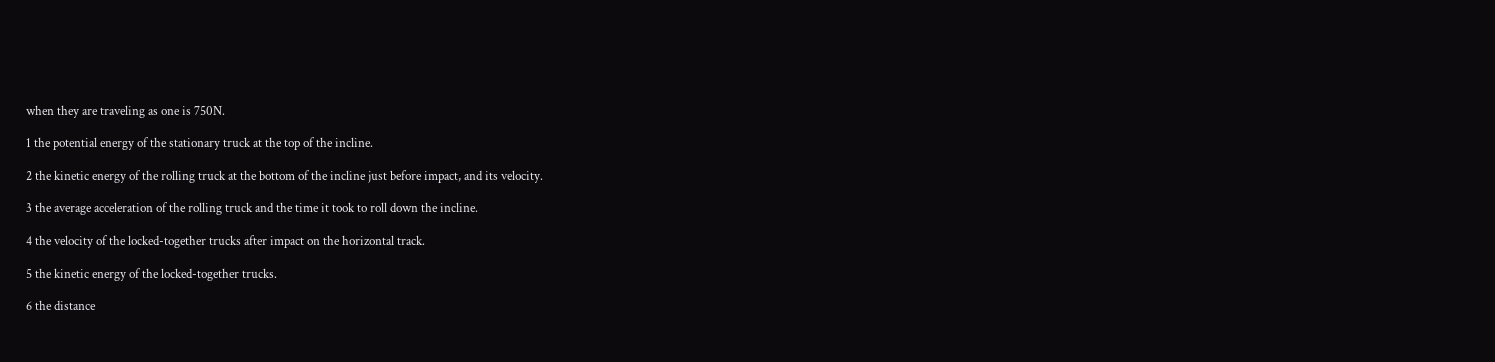when they are traveling as one is 750N.

1 the potential energy of the stationary truck at the top of the incline.

2 the kinetic energy of the rolling truck at the bottom of the incline just before impact, and its velocity.

3 the average acceleration of the rolling truck and the time it took to roll down the incline.

4 the velocity of the locked-together trucks after impact on the horizontal track.

5 the kinetic energy of the locked-together trucks.

6 the distance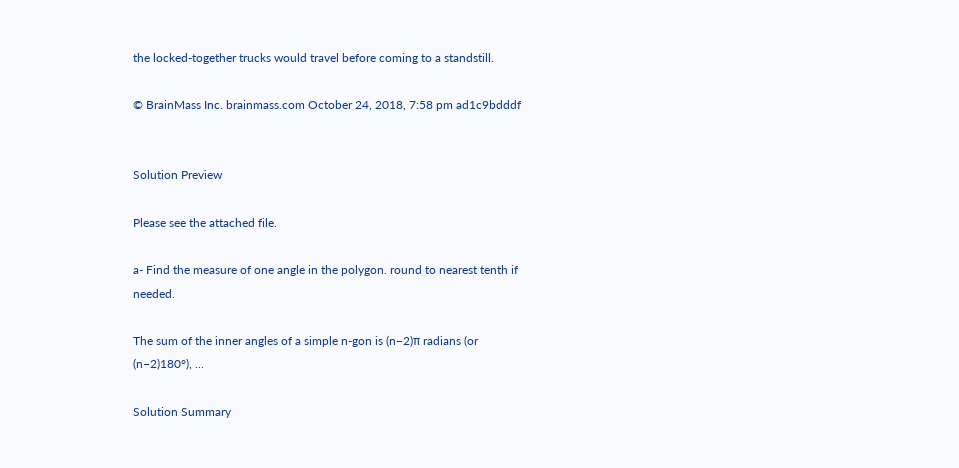the locked-together trucks would travel before coming to a standstill.

© BrainMass Inc. brainmass.com October 24, 2018, 7:58 pm ad1c9bdddf


Solution Preview

Please see the attached file.

a- Find the measure of one angle in the polygon. round to nearest tenth if needed.

The sum of the inner angles of a simple n-gon is (n−2)π radians (or (n−2)180°), ...

Solution Summary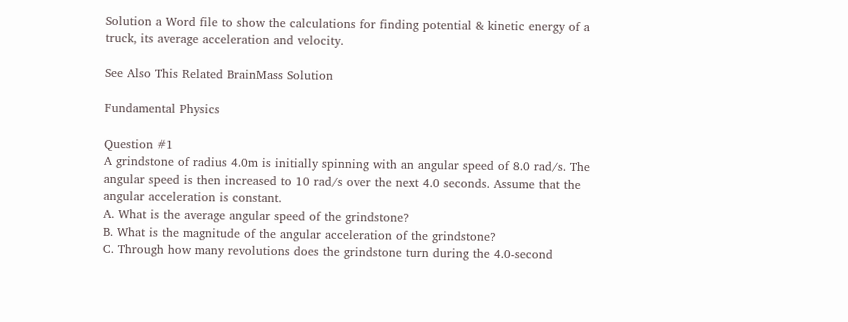Solution a Word file to show the calculations for finding potential & kinetic energy of a truck, its average acceleration and velocity.

See Also This Related BrainMass Solution

Fundamental Physics

Question #1
A grindstone of radius 4.0m is initially spinning with an angular speed of 8.0 rad/s. The angular speed is then increased to 10 rad/s over the next 4.0 seconds. Assume that the angular acceleration is constant.
A. What is the average angular speed of the grindstone?
B. What is the magnitude of the angular acceleration of the grindstone?
C. Through how many revolutions does the grindstone turn during the 4.0-second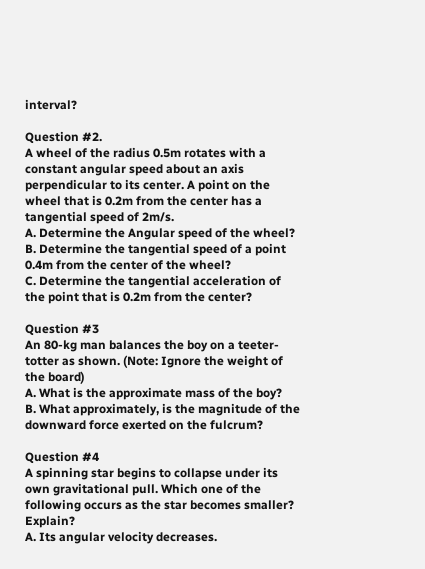interval?

Question #2.
A wheel of the radius 0.5m rotates with a constant angular speed about an axis perpendicular to its center. A point on the wheel that is 0.2m from the center has a tangential speed of 2m/s.
A. Determine the Angular speed of the wheel?
B. Determine the tangential speed of a point 0.4m from the center of the wheel?
C. Determine the tangential acceleration of the point that is 0.2m from the center?

Question #3
An 80-kg man balances the boy on a teeter-totter as shown. (Note: Ignore the weight of the board)
A. What is the approximate mass of the boy?
B. What approximately, is the magnitude of the downward force exerted on the fulcrum?

Question #4
A spinning star begins to collapse under its own gravitational pull. Which one of the following occurs as the star becomes smaller? Explain?
A. Its angular velocity decreases.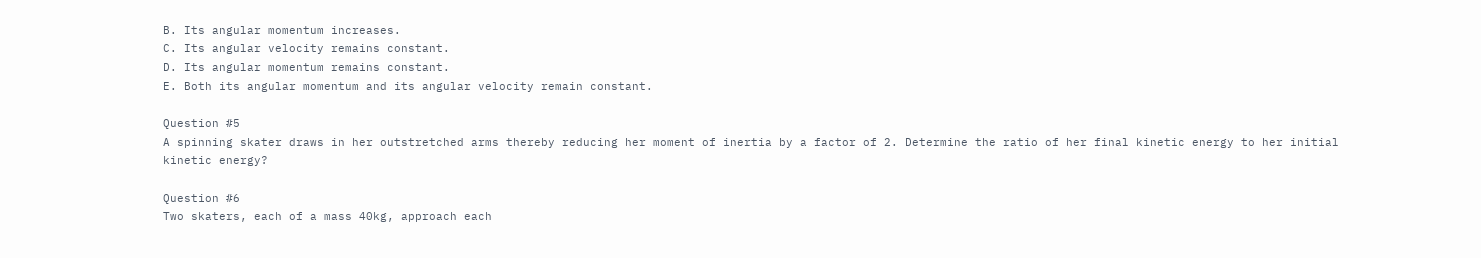B. Its angular momentum increases.
C. Its angular velocity remains constant.
D. Its angular momentum remains constant.
E. Both its angular momentum and its angular velocity remain constant.

Question #5
A spinning skater draws in her outstretched arms thereby reducing her moment of inertia by a factor of 2. Determine the ratio of her final kinetic energy to her initial kinetic energy?

Question #6
Two skaters, each of a mass 40kg, approach each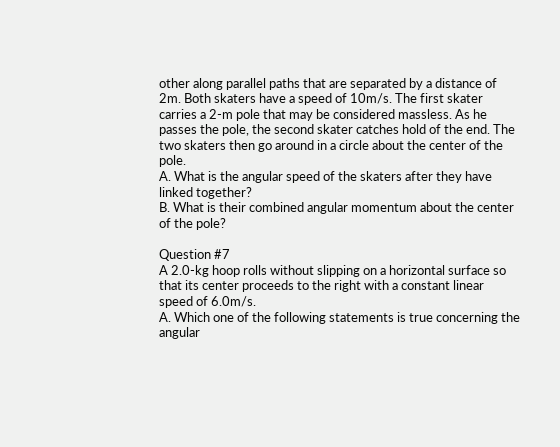other along parallel paths that are separated by a distance of 2m. Both skaters have a speed of 10m/s. The first skater carries a 2-m pole that may be considered massless. As he passes the pole, the second skater catches hold of the end. The two skaters then go around in a circle about the center of the pole.
A. What is the angular speed of the skaters after they have linked together?
B. What is their combined angular momentum about the center of the pole?

Question #7
A 2.0-kg hoop rolls without slipping on a horizontal surface so that its center proceeds to the right with a constant linear speed of 6.0m/s.
A. Which one of the following statements is true concerning the angular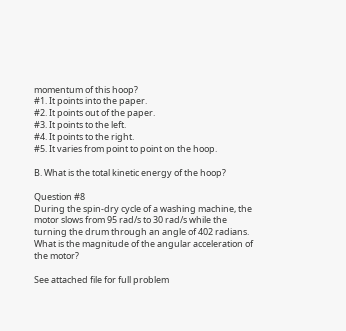momentum of this hoop?
#1. It points into the paper.
#2. It points out of the paper.
#3. It points to the left.
#4. It points to the right.
#5. It varies from point to point on the hoop.

B. What is the total kinetic energy of the hoop?

Question #8
During the spin-dry cycle of a washing machine, the motor slows from 95 rad/s to 30 rad/s while the turning the drum through an angle of 402 radians. What is the magnitude of the angular acceleration of the motor?

See attached file for full problem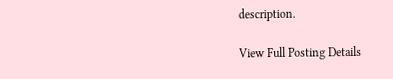description.

View Full Posting Details